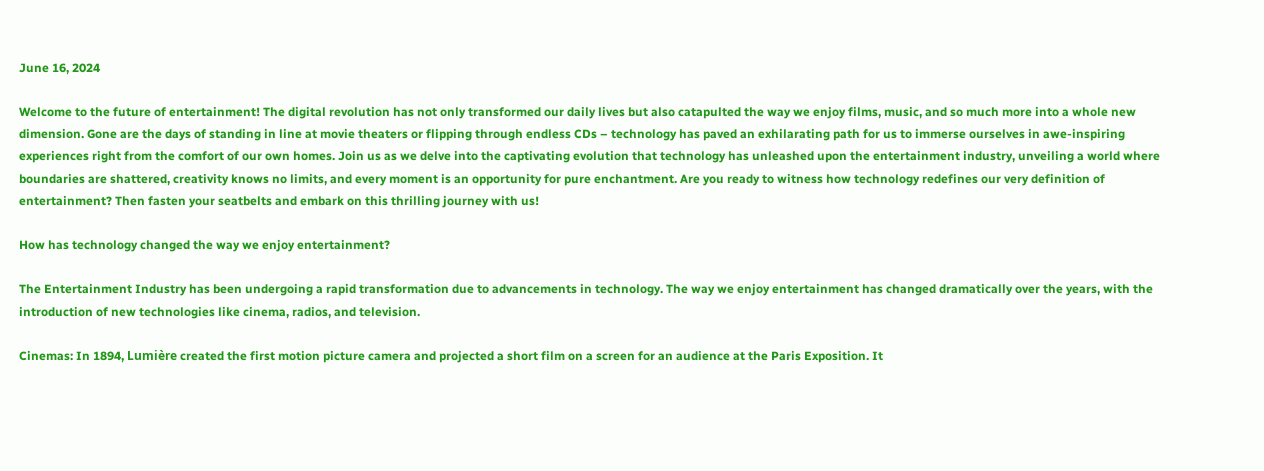June 16, 2024

Welcome to the future of entertainment! The digital revolution has not only transformed our daily lives but also catapulted the way we enjoy films, music, and so much more into a whole new dimension. Gone are the days of standing in line at movie theaters or flipping through endless CDs – technology has paved an exhilarating path for us to immerse ourselves in awe-inspiring experiences right from the comfort of our own homes. Join us as we delve into the captivating evolution that technology has unleashed upon the entertainment industry, unveiling a world where boundaries are shattered, creativity knows no limits, and every moment is an opportunity for pure enchantment. Are you ready to witness how technology redefines our very definition of entertainment? Then fasten your seatbelts and embark on this thrilling journey with us!

How has technology changed the way we enjoy entertainment?

The Entertainment Industry has been undergoing a rapid transformation due to advancements in technology. The way we enjoy entertainment has changed dramatically over the years, with the introduction of new technologies like cinema, radios, and television.

Cinemas: In 1894, Lumière created the first motion picture camera and projected a short film on a screen for an audience at the Paris Exposition. It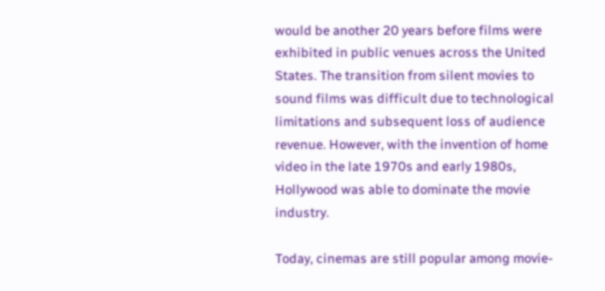would be another 20 years before films were exhibited in public venues across the United States. The transition from silent movies to sound films was difficult due to technological limitations and subsequent loss of audience revenue. However, with the invention of home video in the late 1970s and early 1980s, Hollywood was able to dominate the movie industry.

Today, cinemas are still popular among movie-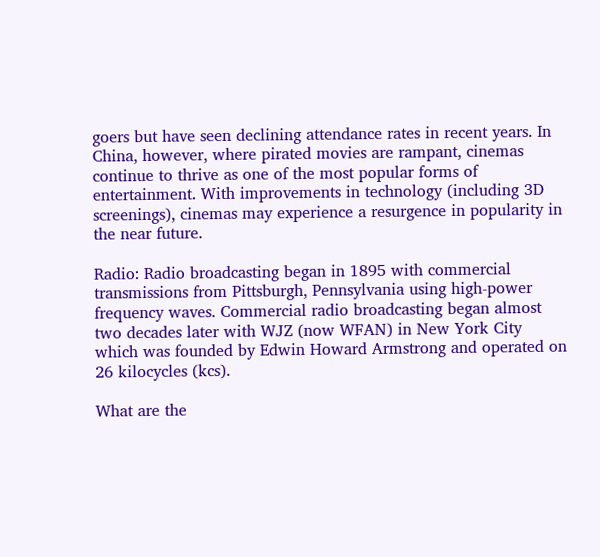goers but have seen declining attendance rates in recent years. In China, however, where pirated movies are rampant, cinemas continue to thrive as one of the most popular forms of entertainment. With improvements in technology (including 3D screenings), cinemas may experience a resurgence in popularity in the near future.

Radio: Radio broadcasting began in 1895 with commercial transmissions from Pittsburgh, Pennsylvania using high-power frequency waves. Commercial radio broadcasting began almost two decades later with WJZ (now WFAN) in New York City which was founded by Edwin Howard Armstrong and operated on 26 kilocycles (kcs).

What are the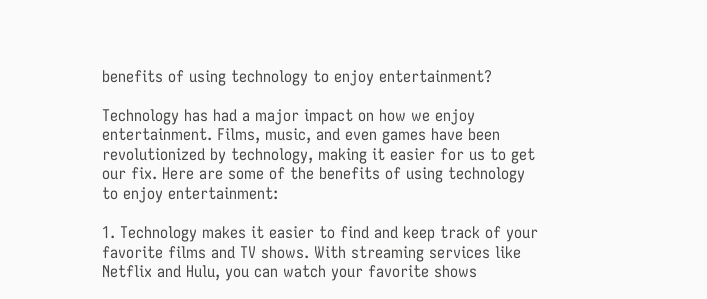benefits of using technology to enjoy entertainment?

Technology has had a major impact on how we enjoy entertainment. Films, music, and even games have been revolutionized by technology, making it easier for us to get our fix. Here are some of the benefits of using technology to enjoy entertainment:

1. Technology makes it easier to find and keep track of your favorite films and TV shows. With streaming services like Netflix and Hulu, you can watch your favorite shows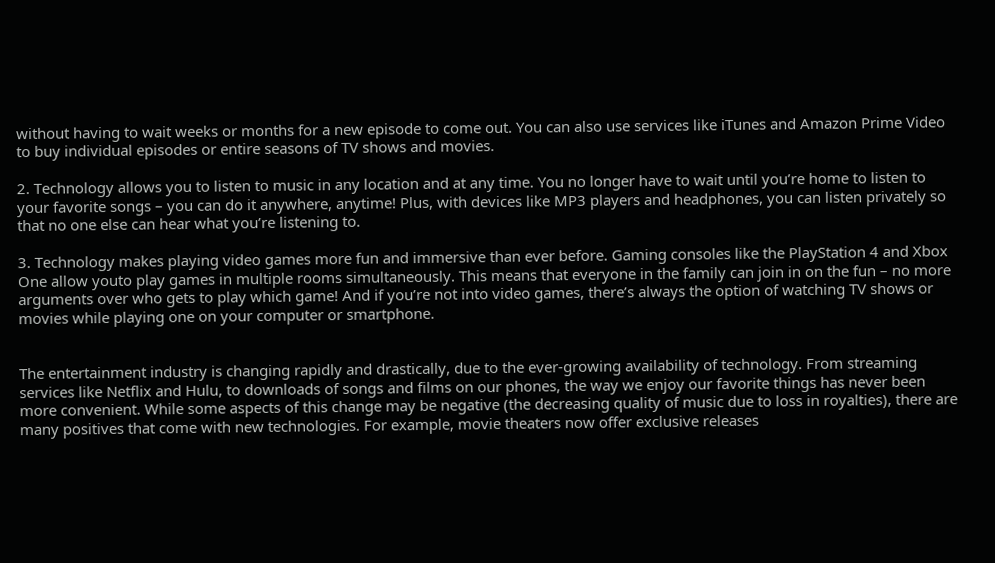without having to wait weeks or months for a new episode to come out. You can also use services like iTunes and Amazon Prime Video to buy individual episodes or entire seasons of TV shows and movies.

2. Technology allows you to listen to music in any location and at any time. You no longer have to wait until you’re home to listen to your favorite songs – you can do it anywhere, anytime! Plus, with devices like MP3 players and headphones, you can listen privately so that no one else can hear what you’re listening to.

3. Technology makes playing video games more fun and immersive than ever before. Gaming consoles like the PlayStation 4 and Xbox One allow youto play games in multiple rooms simultaneously. This means that everyone in the family can join in on the fun – no more arguments over who gets to play which game! And if you’re not into video games, there’s always the option of watching TV shows or movies while playing one on your computer or smartphone.


The entertainment industry is changing rapidly and drastically, due to the ever-growing availability of technology. From streaming services like Netflix and Hulu, to downloads of songs and films on our phones, the way we enjoy our favorite things has never been more convenient. While some aspects of this change may be negative (the decreasing quality of music due to loss in royalties), there are many positives that come with new technologies. For example, movie theaters now offer exclusive releases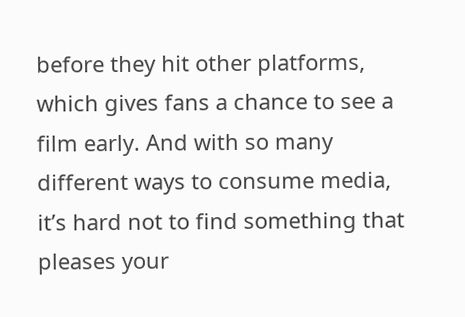before they hit other platforms, which gives fans a chance to see a film early. And with so many different ways to consume media, it’s hard not to find something that pleases your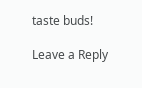taste buds!

Leave a Reply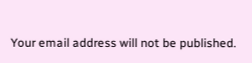Your email address will not be published.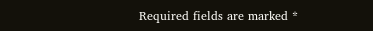Required fields are marked *